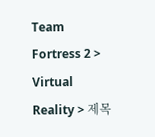Team Fortress 2 > Virtual Reality > 제목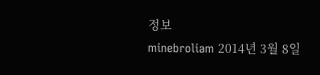정보
minebroliam 2014년 3월 8일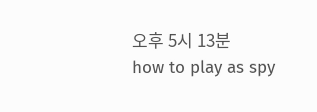오후 5시 13분
how to play as spy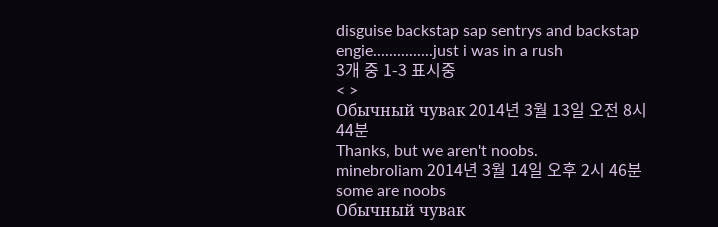disguise backstap sap sentrys and backstap engie...............just i was in a rush
3개 중 1-3 표시중
< >
Обычный чувак 2014년 3월 13일 오전 8시 44분
Thanks, but we aren't noobs.
minebroliam 2014년 3월 14일 오후 2시 46분
some are noobs
Обычный чувак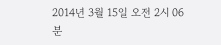2014년 3월 15일 오전 2시 06분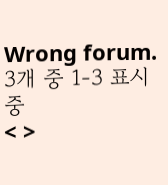Wrong forum.
3개 중 1-3 표시중
< >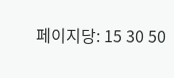페이지당: 15 30 50